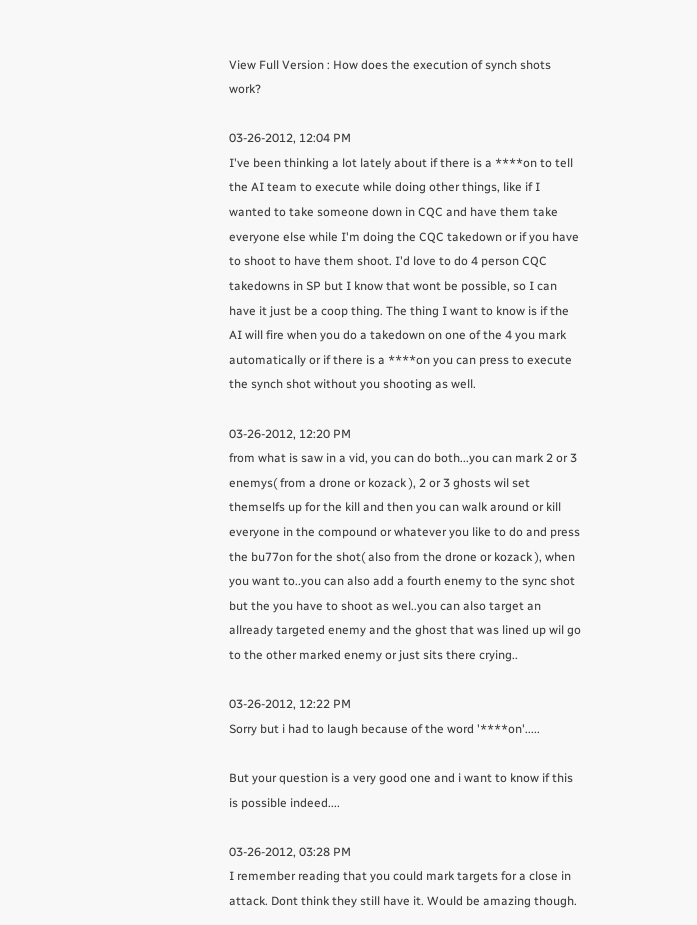View Full Version : How does the execution of synch shots work?

03-26-2012, 12:04 PM
I've been thinking a lot lately about if there is a ****on to tell the AI team to execute while doing other things, like if I wanted to take someone down in CQC and have them take everyone else while I'm doing the CQC takedown or if you have to shoot to have them shoot. I'd love to do 4 person CQC takedowns in SP but I know that wont be possible, so I can have it just be a coop thing. The thing I want to know is if the AI will fire when you do a takedown on one of the 4 you mark automatically or if there is a ****on you can press to execute the synch shot without you shooting as well.

03-26-2012, 12:20 PM
from what is saw in a vid, you can do both...you can mark 2 or 3 enemys( from a drone or kozack ), 2 or 3 ghosts wil set themselfs up for the kill and then you can walk around or kill everyone in the compound or whatever you like to do and press the bu77on for the shot( also from the drone or kozack ), when you want to..you can also add a fourth enemy to the sync shot but the you have to shoot as wel..you can also target an allready targeted enemy and the ghost that was lined up wil go to the other marked enemy or just sits there crying..

03-26-2012, 12:22 PM
Sorry but i had to laugh because of the word '****on'.....

But your question is a very good one and i want to know if this is possible indeed....

03-26-2012, 03:28 PM
I remember reading that you could mark targets for a close in attack. Dont think they still have it. Would be amazing though.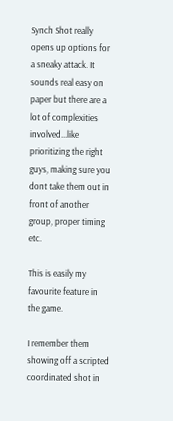Synch Shot really opens up options for a sneaky attack. It sounds real easy on paper but there are a lot of complexities involved...like prioritizing the right guys, making sure you dont take them out in front of another group, proper timing etc.

This is easily my favourite feature in the game.

I remember them showing off a scripted coordinated shot in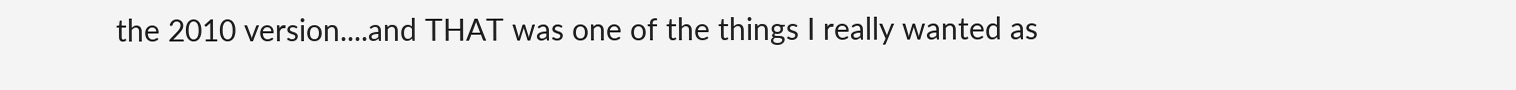the 2010 version....and THAT was one of the things I really wanted as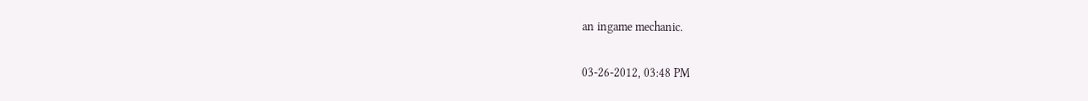an ingame mechanic.

03-26-2012, 03:48 PM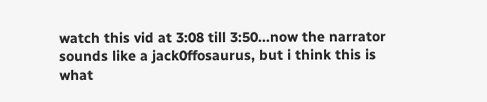watch this vid at 3:08 till 3:50...now the narrator sounds like a jack0ffosaurus, but i think this is what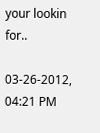your lookin for..

03-26-2012, 04:21 PM